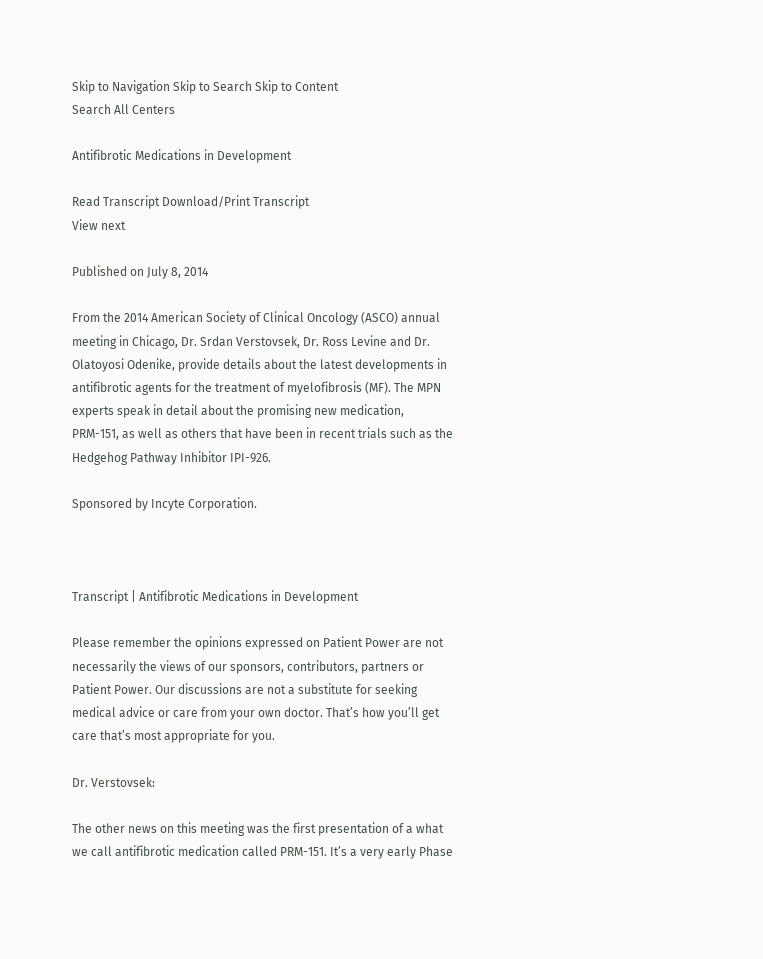Skip to Navigation Skip to Search Skip to Content
Search All Centers

Antifibrotic Medications in Development

Read Transcript Download/Print Transcript
View next

Published on July 8, 2014

From the 2014 American Society of Clinical Oncology (ASCO) annual meeting in Chicago, Dr. Srdan Verstovsek, Dr. Ross Levine and Dr. Olatoyosi Odenike, provide details about the latest developments in antifibrotic agents for the treatment of myelofibrosis (MF). The MPN experts speak in detail about the promising new medication, PRM-151, as well as others that have been in recent trials such as the Hedgehog Pathway Inhibitor IPI-926.

Sponsored by Incyte Corporation.



Transcript | Antifibrotic Medications in Development

Please remember the opinions expressed on Patient Power are not necessarily the views of our sponsors, contributors, partners or Patient Power. Our discussions are not a substitute for seeking medical advice or care from your own doctor. That’s how you’ll get care that’s most appropriate for you.

Dr. Verstovsek:

The other news on this meeting was the first presentation of a what we call antifibrotic medication called PRM-151. It’s a very early Phase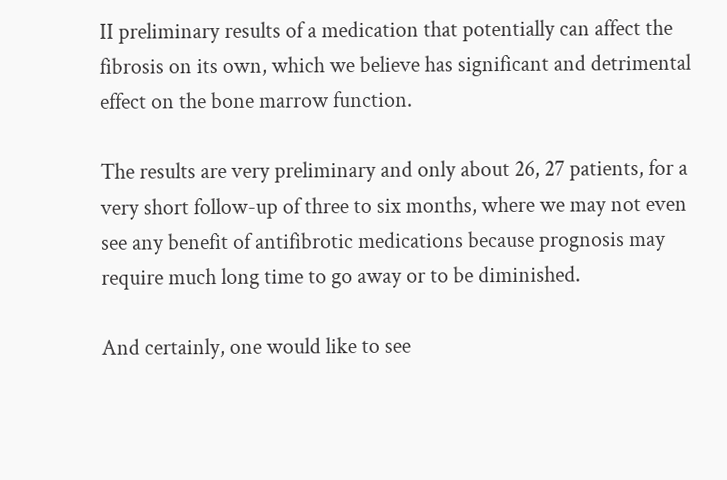II preliminary results of a medication that potentially can affect the fibrosis on its own, which we believe has significant and detrimental effect on the bone marrow function.

The results are very preliminary and only about 26, 27 patients, for a very short follow-up of three to six months, where we may not even see any benefit of antifibrotic medications because prognosis may require much long time to go away or to be diminished.

And certainly, one would like to see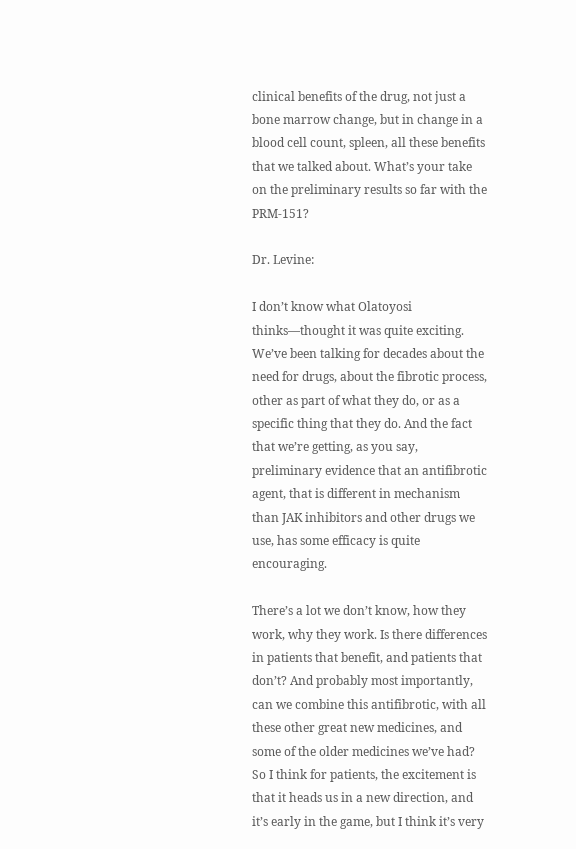clinical benefits of the drug, not just a bone marrow change, but in change in a blood cell count, spleen, all these benefits that we talked about. What’s your take on the preliminary results so far with the PRM-151?

Dr. Levine:

I don’t know what Olatoyosi thinks—thought it was quite exciting. We’ve been talking for decades about the need for drugs, about the fibrotic process, other as part of what they do, or as a specific thing that they do. And the fact that we’re getting, as you say, preliminary evidence that an antifibrotic agent, that is different in mechanism than JAK inhibitors and other drugs we use, has some efficacy is quite encouraging.

There’s a lot we don’t know, how they work, why they work. Is there differences in patients that benefit, and patients that don’t? And probably most importantly, can we combine this antifibrotic, with all these other great new medicines, and some of the older medicines we’ve had? So I think for patients, the excitement is that it heads us in a new direction, and it’s early in the game, but I think it’s very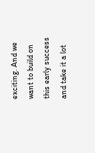exciting. And we want to build on this early success and take it a lot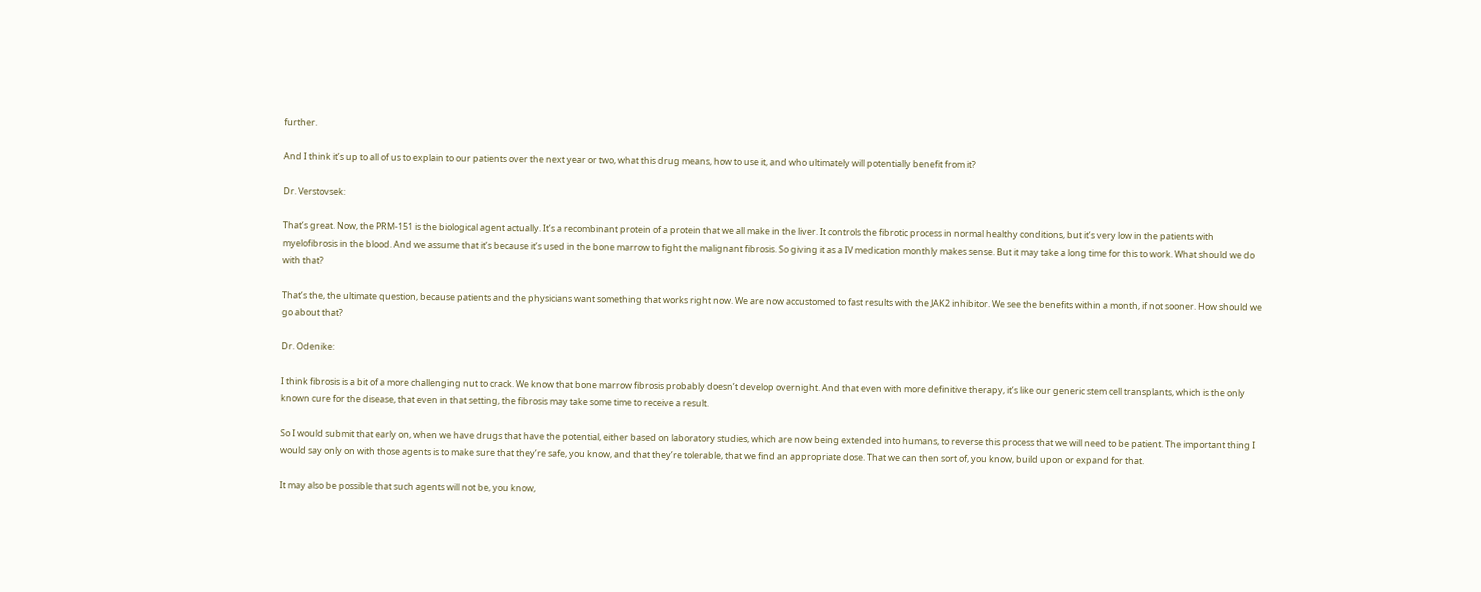further.

And I think it’s up to all of us to explain to our patients over the next year or two, what this drug means, how to use it, and who ultimately will potentially benefit from it?

Dr. Verstovsek:

That’s great. Now, the PRM-151 is the biological agent actually. It’s a recombinant protein of a protein that we all make in the liver. It controls the fibrotic process in normal healthy conditions, but it’s very low in the patients with myelofibrosis in the blood. And we assume that it’s because it’s used in the bone marrow to fight the malignant fibrosis. So giving it as a IV medication monthly makes sense. But it may take a long time for this to work. What should we do with that?

That’s the, the ultimate question, because patients and the physicians want something that works right now. We are now accustomed to fast results with the JAK2 inhibitor. We see the benefits within a month, if not sooner. How should we go about that?

Dr. Odenike:

I think fibrosis is a bit of a more challenging nut to crack. We know that bone marrow fibrosis probably doesn’t develop overnight. And that even with more definitive therapy, it’s like our generic stem cell transplants, which is the only known cure for the disease, that even in that setting, the fibrosis may take some time to receive a result.

So I would submit that early on, when we have drugs that have the potential, either based on laboratory studies, which are now being extended into humans, to reverse this process that we will need to be patient. The important thing I would say only on with those agents is to make sure that they’re safe, you know, and that they’re tolerable, that we find an appropriate dose. That we can then sort of, you know, build upon or expand for that.

It may also be possible that such agents will not be, you know,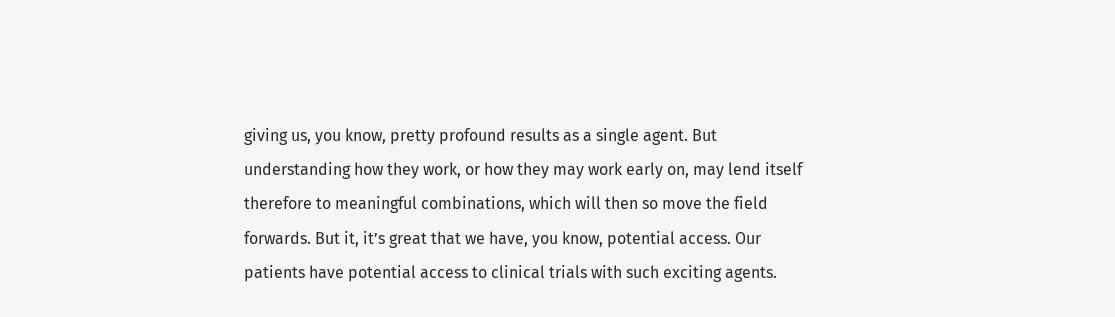giving us, you know, pretty profound results as a single agent. But understanding how they work, or how they may work early on, may lend itself therefore to meaningful combinations, which will then so move the field forwards. But it, it’s great that we have, you know, potential access. Our patients have potential access to clinical trials with such exciting agents.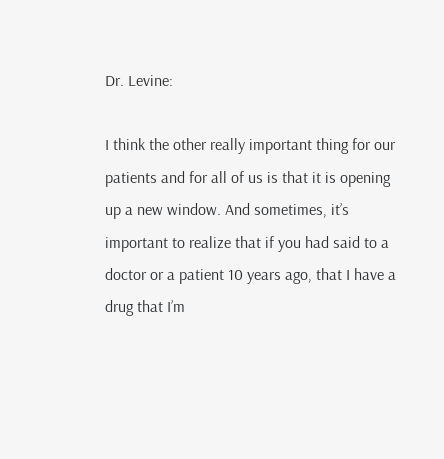Dr. Levine:

I think the other really important thing for our patients and for all of us is that it is opening up a new window. And sometimes, it’s important to realize that if you had said to a doctor or a patient 10 years ago, that I have a drug that I’m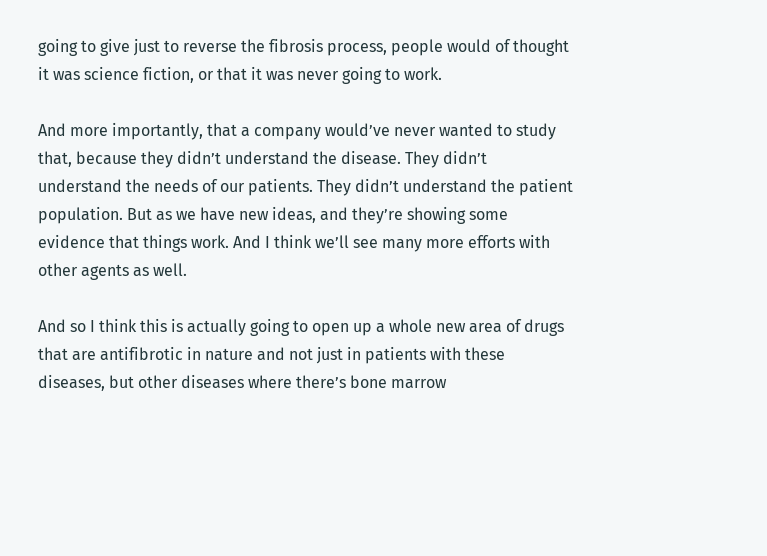going to give just to reverse the fibrosis process, people would of thought it was science fiction, or that it was never going to work.

And more importantly, that a company would’ve never wanted to study that, because they didn’t understand the disease. They didn’t understand the needs of our patients. They didn’t understand the patient population. But as we have new ideas, and they’re showing some evidence that things work. And I think we’ll see many more efforts with other agents as well.

And so I think this is actually going to open up a whole new area of drugs that are antifibrotic in nature and not just in patients with these diseases, but other diseases where there’s bone marrow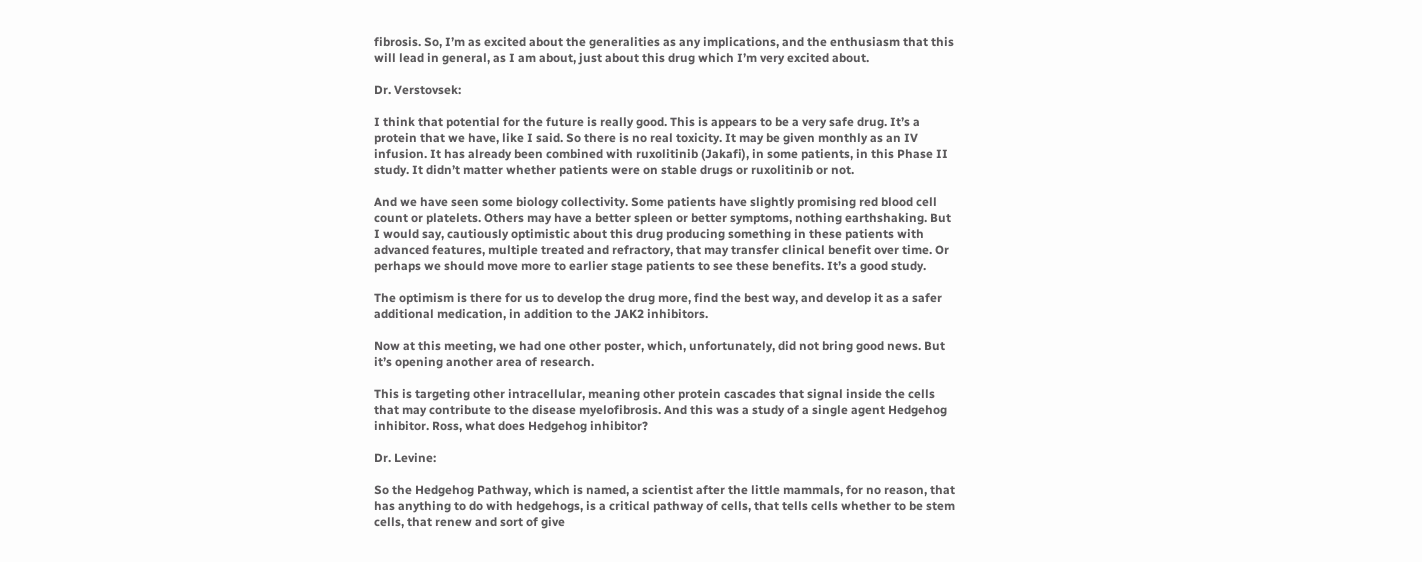fibrosis. So, I’m as excited about the generalities as any implications, and the enthusiasm that this will lead in general, as I am about, just about this drug which I’m very excited about.

Dr. Verstovsek:

I think that potential for the future is really good. This is appears to be a very safe drug. It’s a protein that we have, like I said. So there is no real toxicity. It may be given monthly as an IV infusion. It has already been combined with ruxolitinib (Jakafi), in some patients, in this Phase II study. It didn’t matter whether patients were on stable drugs or ruxolitinib or not.

And we have seen some biology collectivity. Some patients have slightly promising red blood cell count or platelets. Others may have a better spleen or better symptoms, nothing earthshaking. But I would say, cautiously optimistic about this drug producing something in these patients with advanced features, multiple treated and refractory, that may transfer clinical benefit over time. Or perhaps we should move more to earlier stage patients to see these benefits. It’s a good study.

The optimism is there for us to develop the drug more, find the best way, and develop it as a safer additional medication, in addition to the JAK2 inhibitors.

Now at this meeting, we had one other poster, which, unfortunately, did not bring good news. But it’s opening another area of research.

This is targeting other intracellular, meaning other protein cascades that signal inside the cells that may contribute to the disease myelofibrosis. And this was a study of a single agent Hedgehog inhibitor. Ross, what does Hedgehog inhibitor?

Dr. Levine:

So the Hedgehog Pathway, which is named, a scientist after the little mammals, for no reason, that has anything to do with hedgehogs, is a critical pathway of cells, that tells cells whether to be stem cells, that renew and sort of give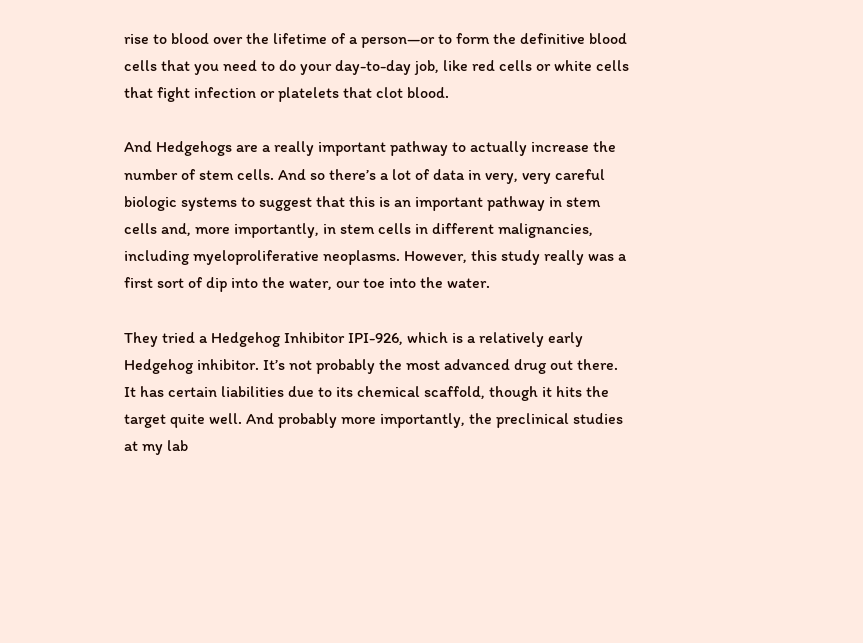rise to blood over the lifetime of a person—or to form the definitive blood cells that you need to do your day-to-day job, like red cells or white cells that fight infection or platelets that clot blood.

And Hedgehogs are a really important pathway to actually increase the number of stem cells. And so there’s a lot of data in very, very careful biologic systems to suggest that this is an important pathway in stem cells and, more importantly, in stem cells in different malignancies, including myeloproliferative neoplasms. However, this study really was a first sort of dip into the water, our toe into the water.

They tried a Hedgehog Inhibitor IPI-926, which is a relatively early Hedgehog inhibitor. It’s not probably the most advanced drug out there. It has certain liabilities due to its chemical scaffold, though it hits the target quite well. And probably more importantly, the preclinical studies at my lab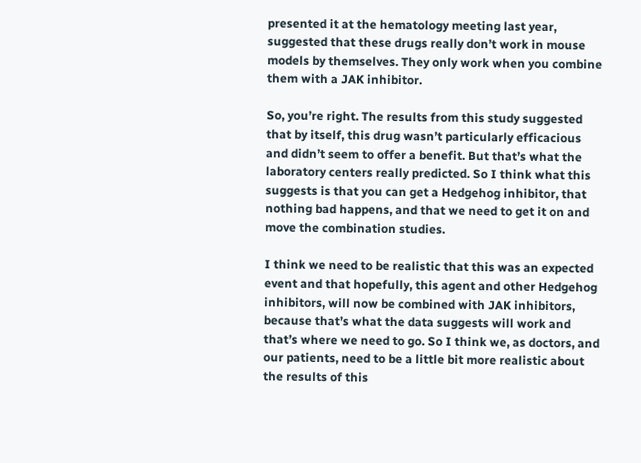presented it at the hematology meeting last year, suggested that these drugs really don’t work in mouse models by themselves. They only work when you combine them with a JAK inhibitor.

So, you’re right. The results from this study suggested that by itself, this drug wasn’t particularly efficacious and didn’t seem to offer a benefit. But that’s what the laboratory centers really predicted. So I think what this suggests is that you can get a Hedgehog inhibitor, that nothing bad happens, and that we need to get it on and move the combination studies.

I think we need to be realistic that this was an expected event and that hopefully, this agent and other Hedgehog inhibitors, will now be combined with JAK inhibitors, because that’s what the data suggests will work and that’s where we need to go. So I think we, as doctors, and our patients, need to be a little bit more realistic about the results of this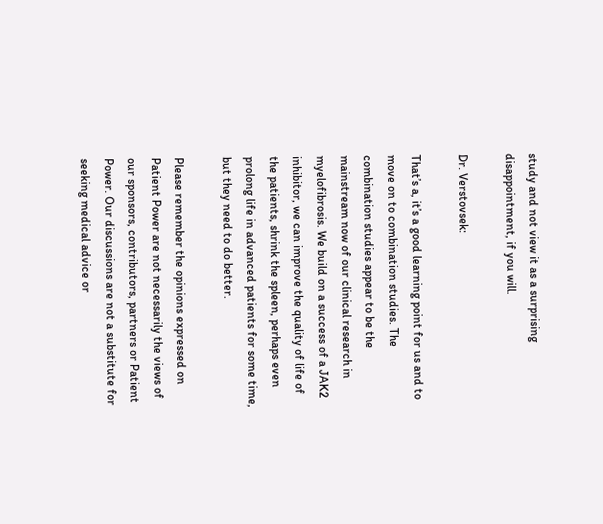study and not view it as a surprising disappointment, if you will.

Dr. Verstovsek:

That’s a, it’s a good learning point for us and to move on to combination studies. The combination studies appear to be the mainstream now of our clinical research in myelofibrosis. We build on a success of a JAK2 inhibitor, we can improve the quality of life of the patients, shrink the spleen, perhaps even prolong life in advanced patients for some time, but they need to do better.

Please remember the opinions expressed on Patient Power are not necessarily the views of our sponsors, contributors, partners or Patient Power. Our discussions are not a substitute for seeking medical advice or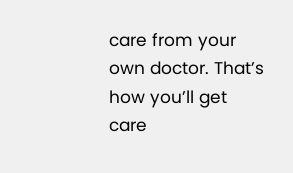care from your own doctor. That’s how you’ll get care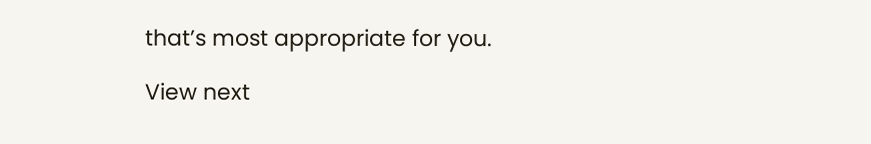that’s most appropriate for you.

View next